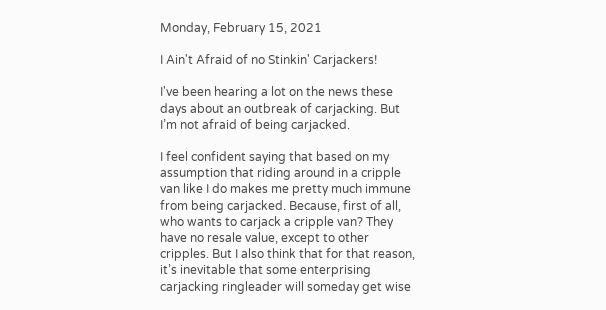Monday, February 15, 2021

I Ain't Afraid of no Stinkin' Carjackers!

I've been hearing a lot on the news these days about an outbreak of carjacking. But I’m not afraid of being carjacked.

I feel confident saying that based on my assumption that riding around in a cripple van like I do makes me pretty much immune from being carjacked. Because, first of all, who wants to carjack a cripple van? They have no resale value, except to other cripples. But I also think that for that reason, it’s inevitable that some enterprising carjacking ringleader will someday get wise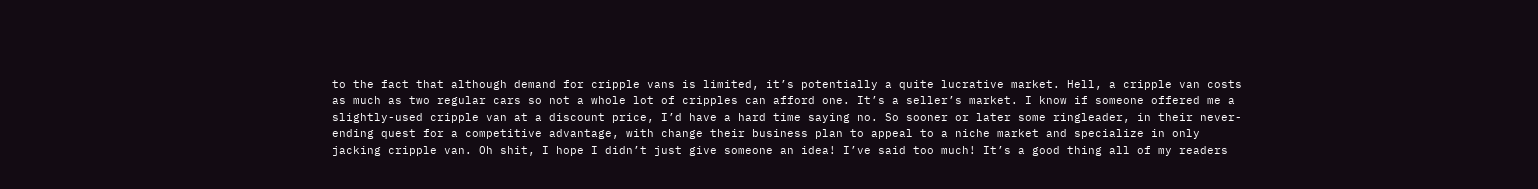to the fact that although demand for cripple vans is limited, it’s potentially a quite lucrative market. Hell, a cripple van costs as much as two regular cars so not a whole lot of cripples can afford one. It’s a seller’s market. I know if someone offered me a slightly-used cripple van at a discount price, I’d have a hard time saying no. So sooner or later some ringleader, in their never-ending quest for a competitive advantage, with change their business plan to appeal to a niche market and specialize in only jacking cripple van. Oh shit, I hope I didn’t just give someone an idea! I’ve said too much! It’s a good thing all of my readers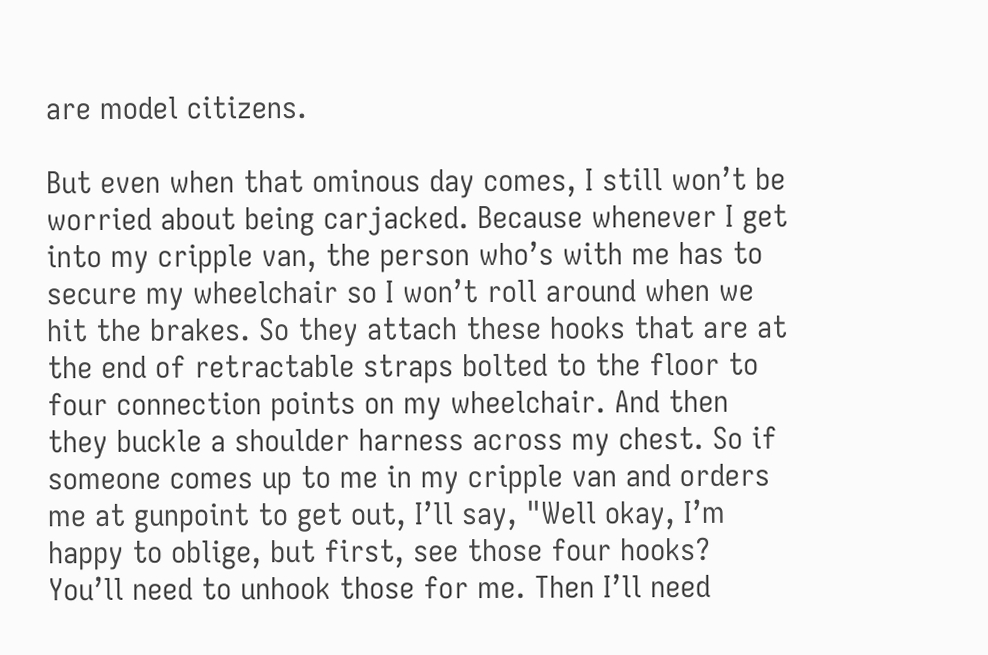are model citizens.

But even when that ominous day comes, I still won’t be worried about being carjacked. Because whenever I get into my cripple van, the person who’s with me has to secure my wheelchair so I won’t roll around when we hit the brakes. So they attach these hooks that are at the end of retractable straps bolted to the floor to four connection points on my wheelchair. And then they buckle a shoulder harness across my chest. So if someone comes up to me in my cripple van and orders me at gunpoint to get out, I’ll say, "Well okay, I’m happy to oblige, but first, see those four hooks? You’ll need to unhook those for me. Then I’ll need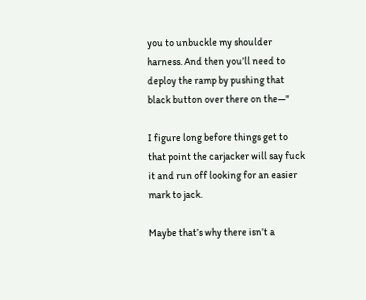you to unbuckle my shoulder harness. And then you’ll need to deploy the ramp by pushing that black button over there on the—"

I figure long before things get to that point the carjacker will say fuck it and run off looking for an easier mark to jack.

Maybe that’s why there isn’t a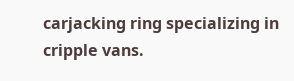carjacking ring specializing in cripple vans.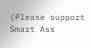(Please support Smart Ass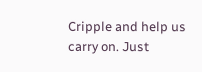Cripple and help us carry on. Just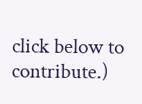click below to contribute.)